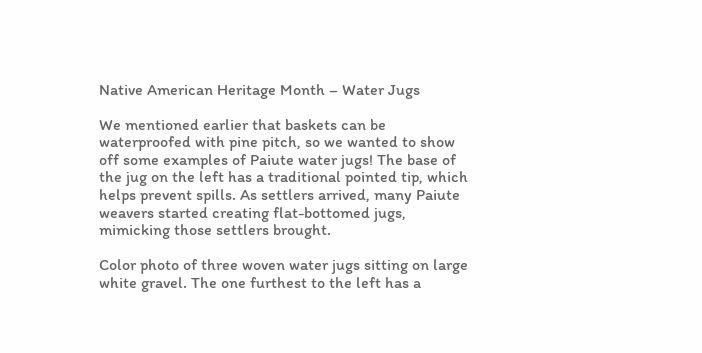Native American Heritage Month – Water Jugs

We mentioned earlier that baskets can be waterproofed with pine pitch, so we wanted to show off some examples of Paiute water jugs! The base of the jug on the left has a traditional pointed tip, which helps prevent spills. As settlers arrived, many Paiute weavers started creating flat-bottomed jugs, mimicking those settlers brought.

Color photo of three woven water jugs sitting on large white gravel. The one furthest to the left has a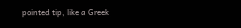pointed tip, like a Greek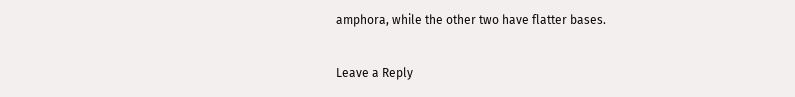amphora, while the other two have flatter bases.

Leave a Reply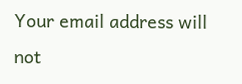Your email address will not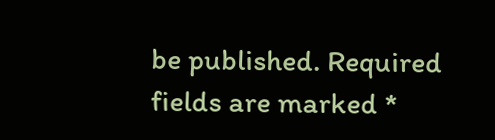be published. Required fields are marked *